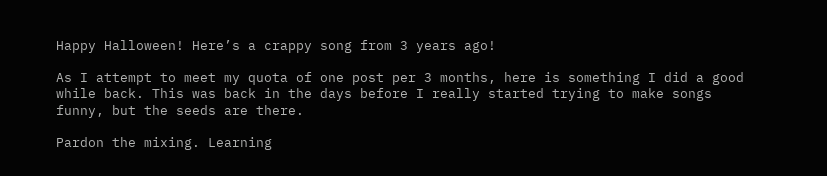Happy Halloween! Here’s a crappy song from 3 years ago!

As I attempt to meet my quota of one post per 3 months, here is something I did a good while back. This was back in the days before I really started trying to make songs funny, but the seeds are there.

Pardon the mixing. Learning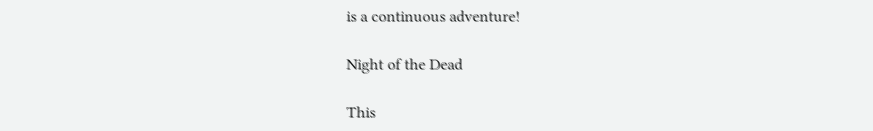is a continuous adventure!

Night of the Dead

This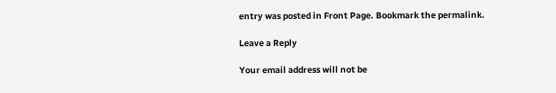entry was posted in Front Page. Bookmark the permalink.

Leave a Reply

Your email address will not be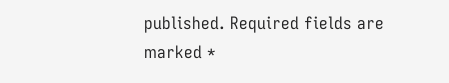published. Required fields are marked *